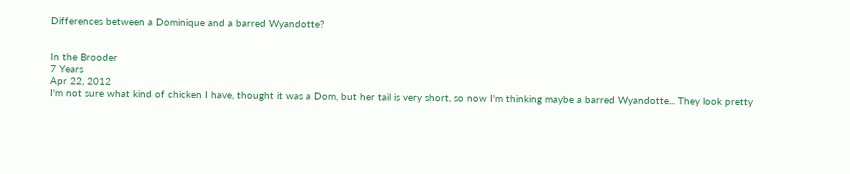Differences between a Dominique and a barred Wyandotte?


In the Brooder
7 Years
Apr 22, 2012
I'm not sure what kind of chicken I have, thought it was a Dom, but her tail is very short, so now I'm thinking maybe a barred Wyandotte... They look pretty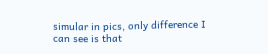simular in pics, only difference I can see is that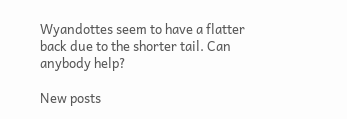Wyandottes seem to have a flatter back due to the shorter tail. Can anybody help?

New posts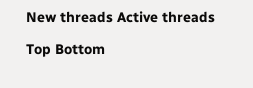New threads Active threads

Top Bottom